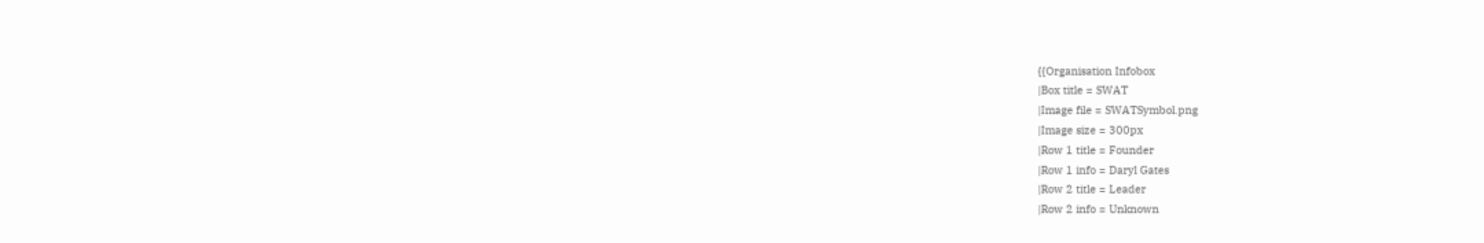{{Organisation Infobox
|Box title = SWAT
|Image file = SWATSymbol.png
|Image size = 300px
|Row 1 title = Founder
|Row 1 info = Daryl Gates
|Row 2 title = Leader
|Row 2 info = Unknown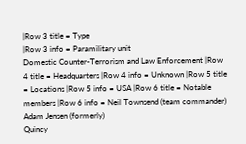|Row 3 title = Type
|Row 3 info = Paramilitary unit
Domestic Counter-Terrorism and Law Enforcement |Row 4 title = Headquarters |Row 4 info = Unknown |Row 5 title = Locations |Row 5 info = USA |Row 6 title = Notable members |Row 6 info = Neil Townsend (team commander)
Adam Jensen (formerly)
Quincy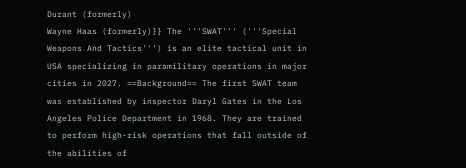Durant (formerly)
Wayne Haas (formerly)}} The '''SWAT''' ('''Special Weapons And Tactics''') is an elite tactical unit in USA specializing in paramilitary operations in major cities in 2027. ==Background== The first SWAT team was established by inspector Daryl Gates in the Los Angeles Police Department in 1968. They are trained to perform high-risk operations that fall outside of the abilities of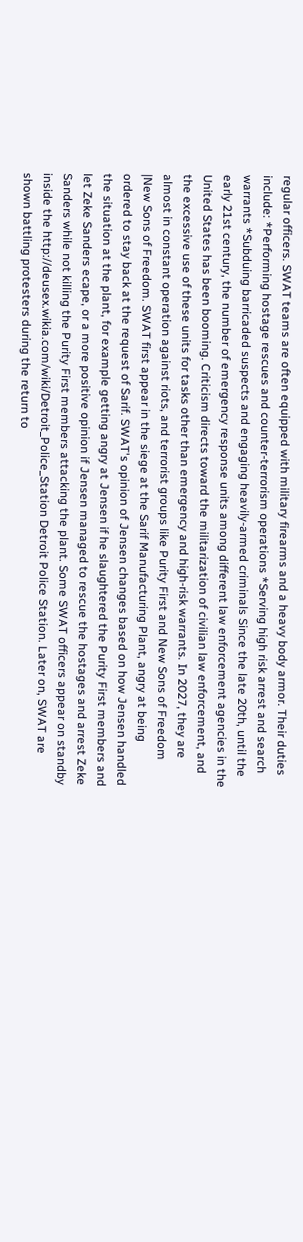regular officers. SWAT teams are often equipped with military firearms and a heavy body armor. Their duties include: *Performing hostage rescues and counter-terrorism operations *Serving high risk arrest and search warrants *Subduing barricaded suspects and engaging heavily-armed criminals Since the late 20th, until the early 21st century, the number of emergency response units among different law enforcement agencies in the United States has been booming. Criticism directs toward the militarization of civilian law enforcement, and the excessive use of these units for tasks other than emergency and high-risk warrants. In 2027, they are almost in constant operation against riots, and terrorist groups like Purity First and New Sons of Freedom |New Sons of Freedom. SWAT first appear in the siege at the Sarif Manufacturing Plant, angry at being ordered to stay back at the request of Sarif. SWAT's opinion of Jensen changes based on how Jensen handled the situation at the plant, for example getting angry at Jensen if he slaughtered the Purity First members and let Zeke Sanders ecape, or a more positive opinion if Jensen managed to rescue the hostages and arrest Zeke Sanders while not killing the Purity First members attacking the plant. Some SWAT officers appear on standby inside the http://deusex.wikia.com/wiki/Detroit_Police_Station Detroit Police Station. Later on, SWAT are shown battling protesters during the return to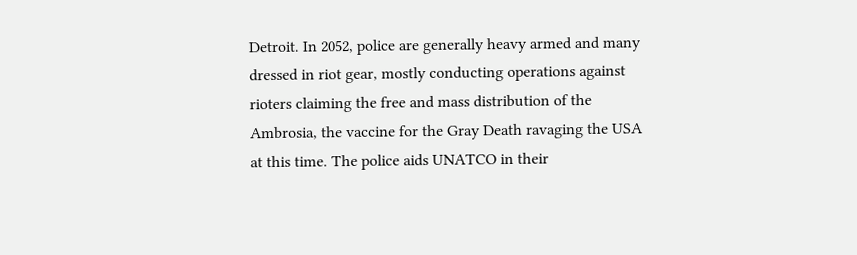Detroit. In 2052, police are generally heavy armed and many dressed in riot gear, mostly conducting operations against rioters claiming the free and mass distribution of the Ambrosia, the vaccine for the Gray Death ravaging the USA at this time. The police aids UNATCO in their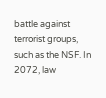battle against terrorist groups, such as the NSF. In 2072, law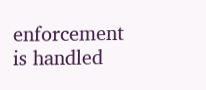enforcement is handled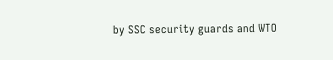by SSC security guards and WTO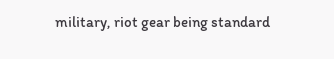military, riot gear being standard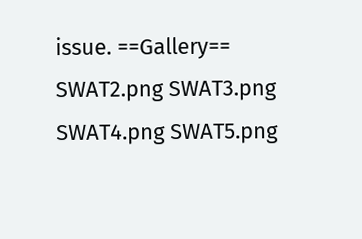issue. ==Gallery== SWAT2.png SWAT3.png SWAT4.png SWAT5.png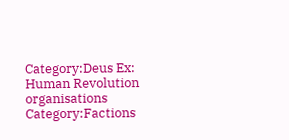Category:Deus Ex: Human Revolution organisations Category:Factions